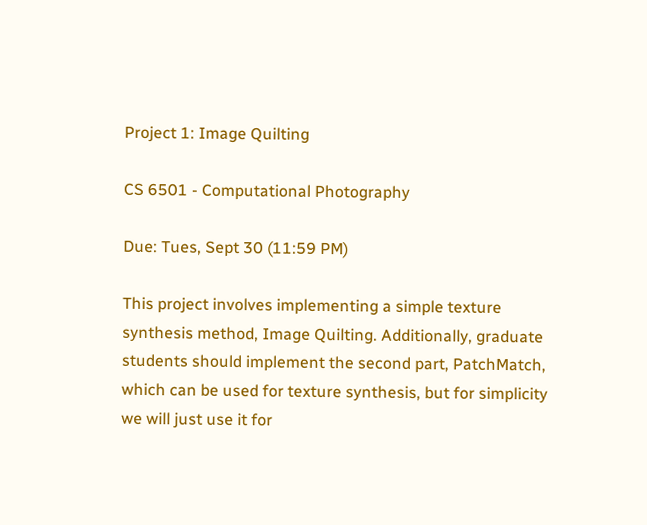Project 1: Image Quilting

CS 6501 - Computational Photography

Due: Tues, Sept 30 (11:59 PM)

This project involves implementing a simple texture synthesis method, Image Quilting. Additionally, graduate students should implement the second part, PatchMatch, which can be used for texture synthesis, but for simplicity we will just use it for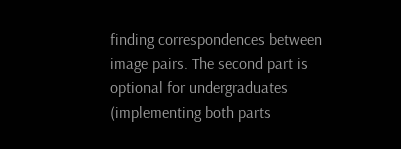finding correspondences between image pairs. The second part is optional for undergraduates (implementing both parts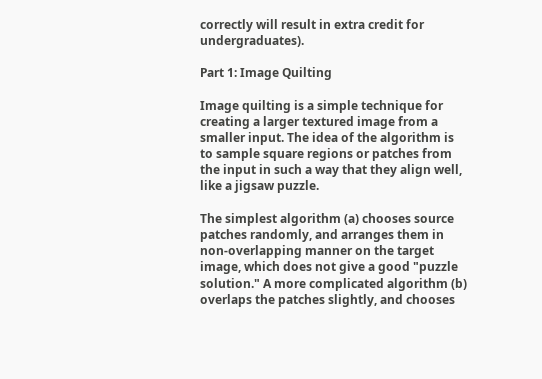correctly will result in extra credit for undergraduates).

Part 1: Image Quilting

Image quilting is a simple technique for creating a larger textured image from a smaller input. The idea of the algorithm is to sample square regions or patches from the input in such a way that they align well, like a jigsaw puzzle.

The simplest algorithm (a) chooses source patches randomly, and arranges them in non-overlapping manner on the target image, which does not give a good "puzzle solution." A more complicated algorithm (b) overlaps the patches slightly, and chooses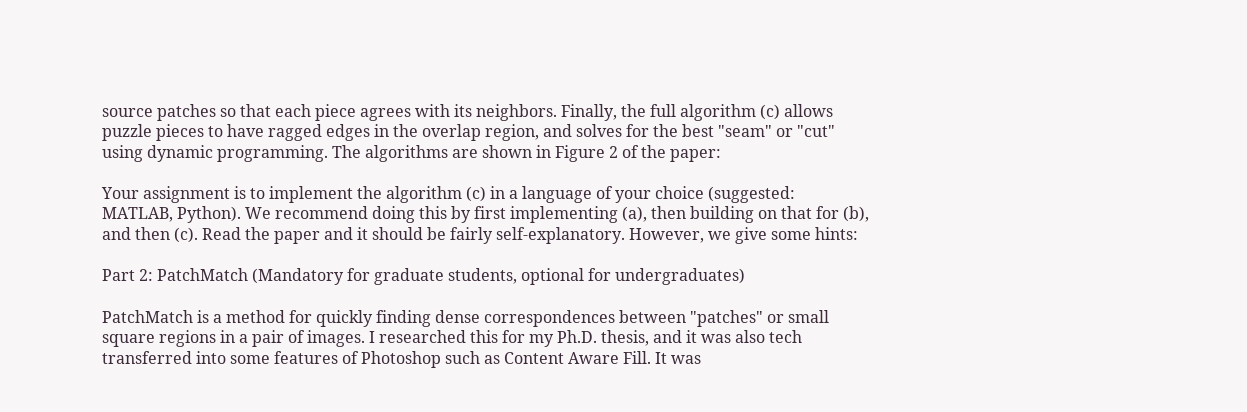source patches so that each piece agrees with its neighbors. Finally, the full algorithm (c) allows puzzle pieces to have ragged edges in the overlap region, and solves for the best "seam" or "cut" using dynamic programming. The algorithms are shown in Figure 2 of the paper:

Your assignment is to implement the algorithm (c) in a language of your choice (suggested: MATLAB, Python). We recommend doing this by first implementing (a), then building on that for (b), and then (c). Read the paper and it should be fairly self-explanatory. However, we give some hints:

Part 2: PatchMatch (Mandatory for graduate students, optional for undergraduates)

PatchMatch is a method for quickly finding dense correspondences between "patches" or small square regions in a pair of images. I researched this for my Ph.D. thesis, and it was also tech transferred into some features of Photoshop such as Content Aware Fill. It was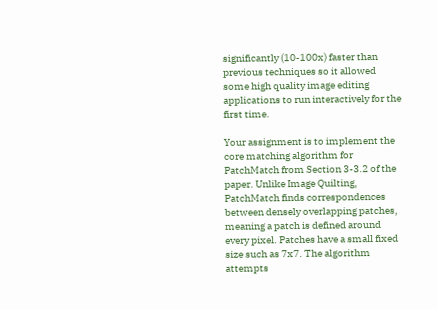significantly (10-100x) faster than previous techniques so it allowed some high quality image editing applications to run interactively for the first time.

Your assignment is to implement the core matching algorithm for PatchMatch from Section 3-3.2 of the paper. Unlike Image Quilting, PatchMatch finds correspondences between densely overlapping patches, meaning a patch is defined around every pixel. Patches have a small fixed size such as 7x7. The algorithm attempts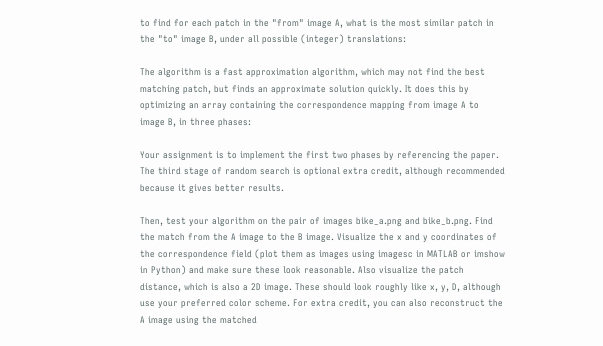to find for each patch in the "from" image A, what is the most similar patch in the "to" image B, under all possible (integer) translations:

The algorithm is a fast approximation algorithm, which may not find the best matching patch, but finds an approximate solution quickly. It does this by optimizing an array containing the correspondence mapping from image A to image B, in three phases:

Your assignment is to implement the first two phases by referencing the paper. The third stage of random search is optional extra credit, although recommended because it gives better results.

Then, test your algorithm on the pair of images bike_a.png and bike_b.png. Find the match from the A image to the B image. Visualize the x and y coordinates of the correspondence field (plot them as images using imagesc in MATLAB or imshow in Python) and make sure these look reasonable. Also visualize the patch distance, which is also a 2D image. These should look roughly like x, y, D, although use your preferred color scheme. For extra credit, you can also reconstruct the A image using the matched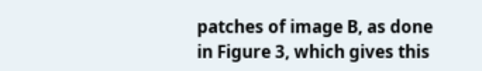patches of image B, as done in Figure 3, which gives this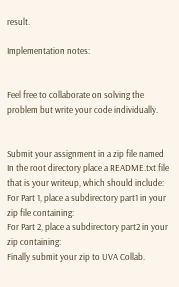result.

Implementation notes:


Feel free to collaborate on solving the problem but write your code individually.


Submit your assignment in a zip file named In the root directory place a README.txt file that is your writeup, which should include: For Part 1, place a subdirectory part1 in your zip file containing:
For Part 2, place a subdirectory part2 in your zip containing:
Finally submit your zip to UVA Collab.